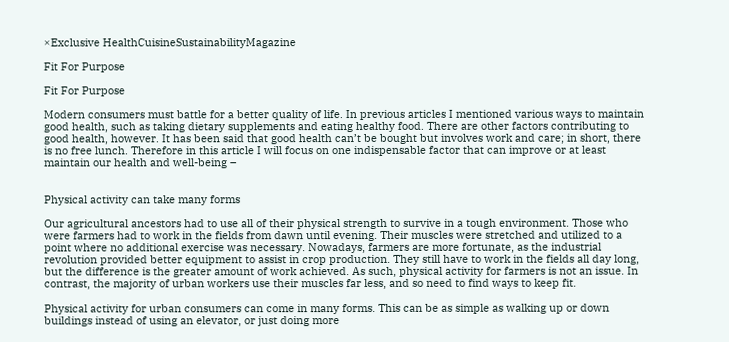×Exclusive HealthCuisineSustainabilityMagazine

Fit For Purpose

Fit For Purpose

Modern consumers must battle for a better quality of life. In previous articles I mentioned various ways to maintain good health, such as taking dietary supplements and eating healthy food. There are other factors contributing to good health, however. It has been said that good health can’t be bought but involves work and care; in short, there is no free lunch. Therefore in this article I will focus on one indispensable factor that can improve or at least maintain our health and well-being –


Physical activity can take many forms

Our agricultural ancestors had to use all of their physical strength to survive in a tough environment. Those who were farmers had to work in the fields from dawn until evening. Their muscles were stretched and utilized to a point where no additional exercise was necessary. Nowadays, farmers are more fortunate, as the industrial revolution provided better equipment to assist in crop production. They still have to work in the fields all day long, but the difference is the greater amount of work achieved. As such, physical activity for farmers is not an issue. In contrast, the majority of urban workers use their muscles far less, and so need to find ways to keep fit.

Physical activity for urban consumers can come in many forms. This can be as simple as walking up or down buildings instead of using an elevator, or just doing more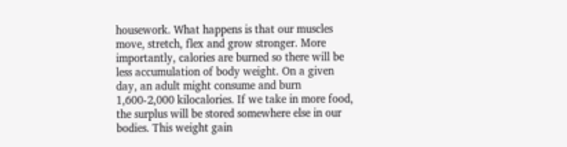housework. What happens is that our muscles move, stretch, flex and grow stronger. More importantly, calories are burned so there will be less accumulation of body weight. On a given day, an adult might consume and burn 1,600-2,000 kilocalories. If we take in more food, the surplus will be stored somewhere else in our bodies. This weight gain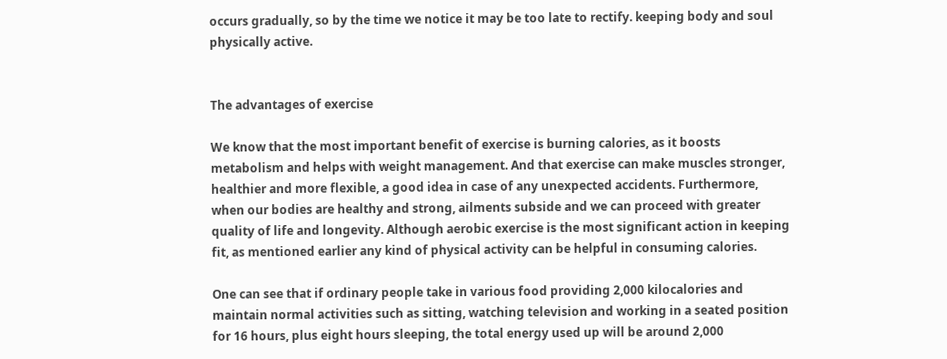occurs gradually, so by the time we notice it may be too late to rectify. keeping body and soul physically active.


The advantages of exercise

We know that the most important benefit of exercise is burning calories, as it boosts metabolism and helps with weight management. And that exercise can make muscles stronger, healthier and more flexible, a good idea in case of any unexpected accidents. Furthermore, when our bodies are healthy and strong, ailments subside and we can proceed with greater quality of life and longevity. Although aerobic exercise is the most significant action in keeping fit, as mentioned earlier any kind of physical activity can be helpful in consuming calories.

One can see that if ordinary people take in various food providing 2,000 kilocalories and maintain normal activities such as sitting, watching television and working in a seated position for 16 hours, plus eight hours sleeping, the total energy used up will be around 2,000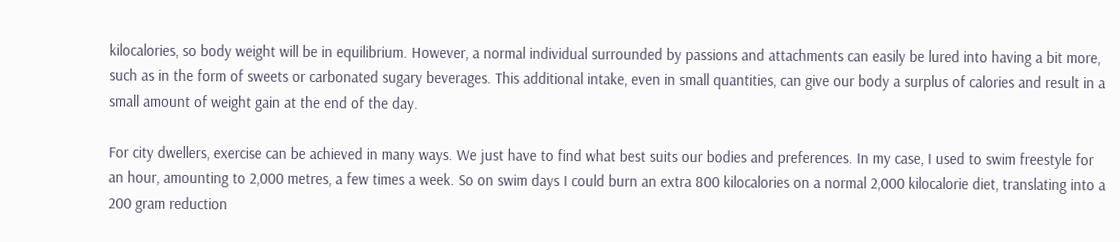kilocalories, so body weight will be in equilibrium. However, a normal individual surrounded by passions and attachments can easily be lured into having a bit more, such as in the form of sweets or carbonated sugary beverages. This additional intake, even in small quantities, can give our body a surplus of calories and result in a small amount of weight gain at the end of the day.

For city dwellers, exercise can be achieved in many ways. We just have to find what best suits our bodies and preferences. In my case, I used to swim freestyle for an hour, amounting to 2,000 metres, a few times a week. So on swim days I could burn an extra 800 kilocalories on a normal 2,000 kilocalorie diet, translating into a 200 gram reduction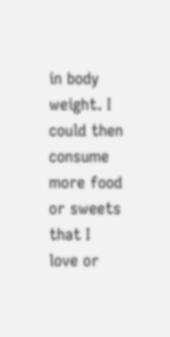in body weight. I could then consume more food or sweets that I love or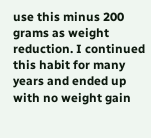use this minus 200 grams as weight reduction. I continued this habit for many years and ended up with no weight gain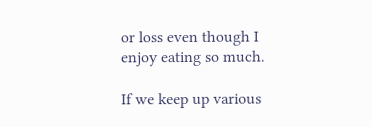or loss even though I enjoy eating so much.

If we keep up various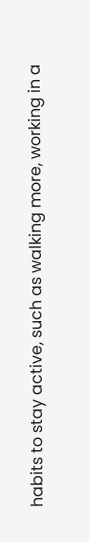habits to stay active, such as walking more, working in a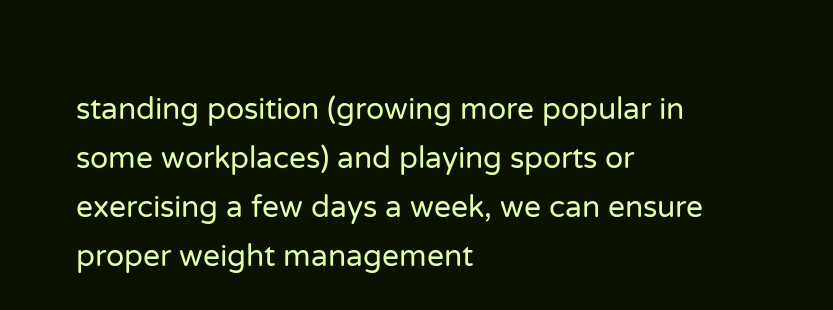standing position (growing more popular in some workplaces) and playing sports or exercising a few days a week, we can ensure proper weight management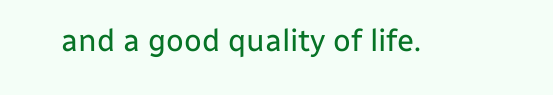and a good quality of life.